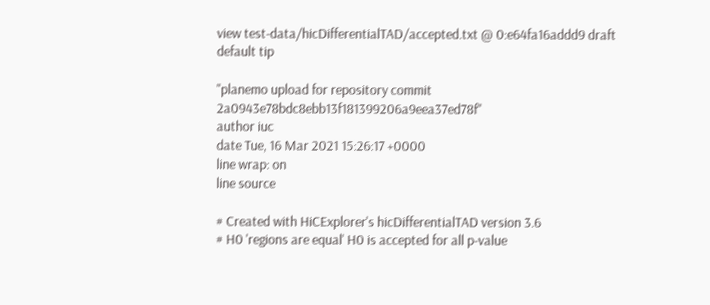view test-data/hicDifferentialTAD/accepted.txt @ 0:e64fa16addd9 draft default tip

"planemo upload for repository commit 2a0943e78bdc8ebb13f181399206a9eea37ed78f"
author iuc
date Tue, 16 Mar 2021 15:26:17 +0000
line wrap: on
line source

# Created with HiCExplorer's hicDifferentialTAD version 3.6
# H0 'regions are equal' H0 is accepted for all p-value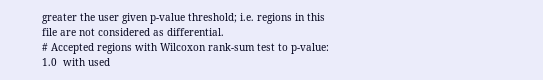greater the user given p-value threshold; i.e. regions in this file are not considered as differential.
# Accepted regions with Wilcoxon rank-sum test to p-value: 1.0  with used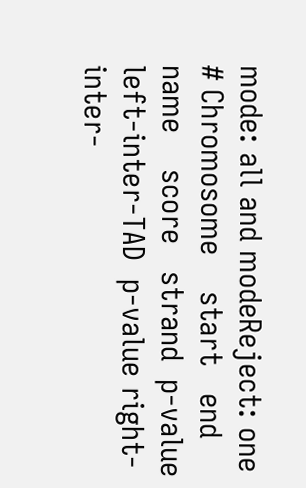mode: all and modeReject: one
# Chromosome    start   end name    score   strand  p-value left-inter-TAD  p-value right-inter-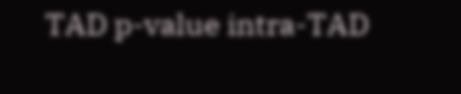TAD p-value intra-TAD